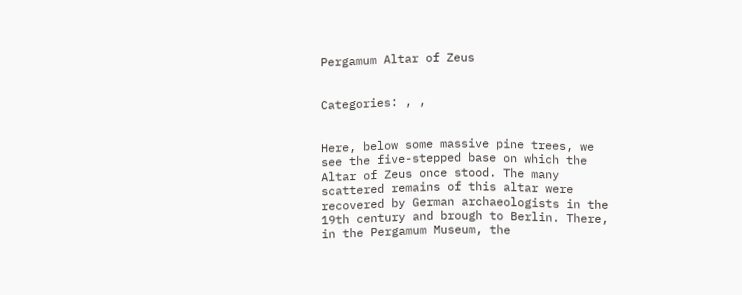Pergamum Altar of Zeus


Categories: , ,


Here, below some massive pine trees, we see the five-stepped base on which the Altar of Zeus once stood. The many scattered remains of this altar were recovered by German archaeologists in the 19th century and brough to Berlin. There, in the Pergamum Museum, the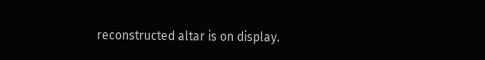reconstructed altar is on display.